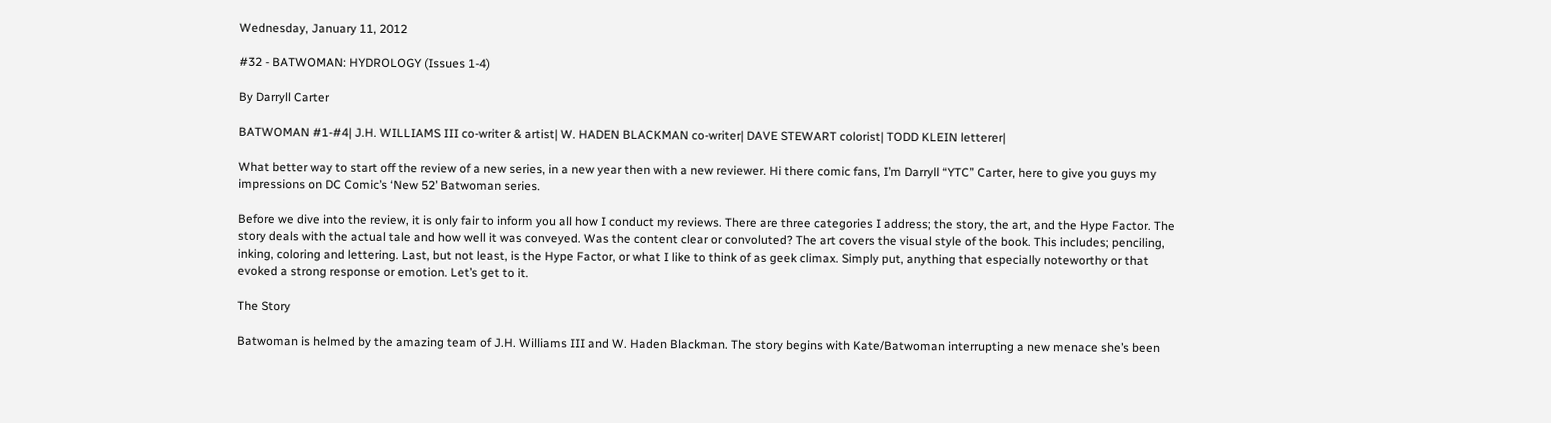Wednesday, January 11, 2012

#32 - BATWOMAN: HYDROLOGY (Issues 1-4)

By Darryll Carter

BATWOMAN #1-#4| J.H. WILLIAMS III co-writer & artist| W. HADEN BLACKMAN co-writer| DAVE STEWART colorist| TODD KLEIN letterer|

What better way to start off the review of a new series, in a new year then with a new reviewer. Hi there comic fans, I’m Darryll “YTC” Carter, here to give you guys my impressions on DC Comic’s ‘New 52’ Batwoman series.

Before we dive into the review, it is only fair to inform you all how I conduct my reviews. There are three categories I address; the story, the art, and the Hype Factor. The story deals with the actual tale and how well it was conveyed. Was the content clear or convoluted? The art covers the visual style of the book. This includes; penciling, inking, coloring and lettering. Last, but not least, is the Hype Factor, or what I like to think of as geek climax. Simply put, anything that especially noteworthy or that evoked a strong response or emotion. Let’s get to it.

The Story

Batwoman is helmed by the amazing team of J.H. Williams III and W. Haden Blackman. The story begins with Kate/Batwoman interrupting a new menace she’s been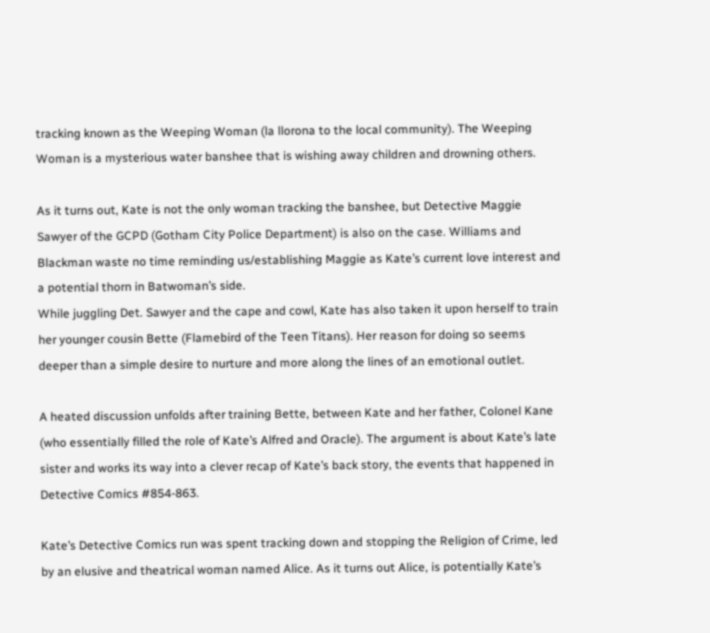tracking known as the Weeping Woman (la llorona to the local community). The Weeping Woman is a mysterious water banshee that is wishing away children and drowning others.

As it turns out, Kate is not the only woman tracking the banshee, but Detective Maggie Sawyer of the GCPD (Gotham City Police Department) is also on the case. Williams and Blackman waste no time reminding us/establishing Maggie as Kate’s current love interest and a potential thorn in Batwoman’s side.
While juggling Det. Sawyer and the cape and cowl, Kate has also taken it upon herself to train her younger cousin Bette (Flamebird of the Teen Titans). Her reason for doing so seems deeper than a simple desire to nurture and more along the lines of an emotional outlet.

A heated discussion unfolds after training Bette, between Kate and her father, Colonel Kane (who essentially filled the role of Kate’s Alfred and Oracle). The argument is about Kate’s late sister and works its way into a clever recap of Kate’s back story, the events that happened in Detective Comics #854-863.

Kate’s Detective Comics run was spent tracking down and stopping the Religion of Crime, led by an elusive and theatrical woman named Alice. As it turns out Alice, is potentially Kate’s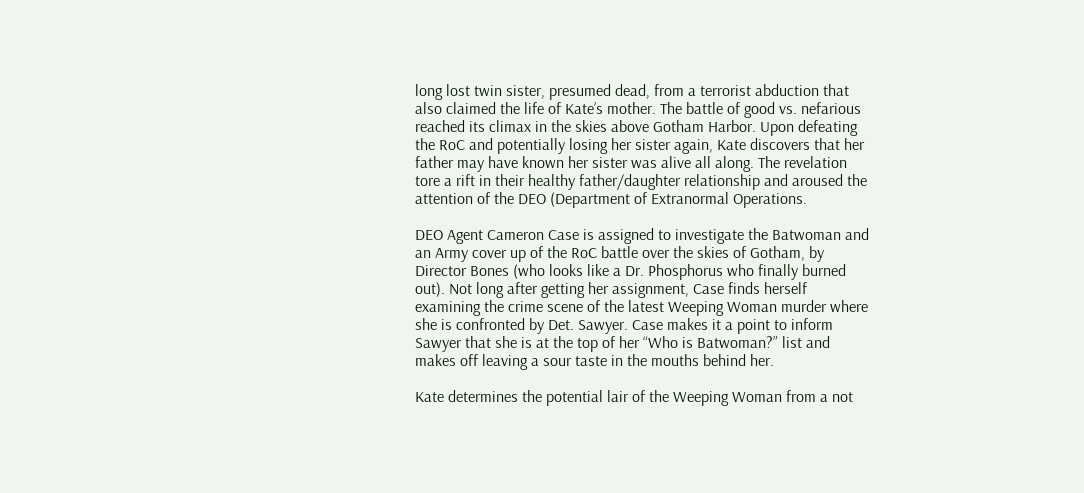long lost twin sister, presumed dead, from a terrorist abduction that also claimed the life of Kate’s mother. The battle of good vs. nefarious reached its climax in the skies above Gotham Harbor. Upon defeating the RoC and potentially losing her sister again, Kate discovers that her father may have known her sister was alive all along. The revelation tore a rift in their healthy father/daughter relationship and aroused the attention of the DEO (Department of Extranormal Operations.

DEO Agent Cameron Case is assigned to investigate the Batwoman and an Army cover up of the RoC battle over the skies of Gotham, by Director Bones (who looks like a Dr. Phosphorus who finally burned out). Not long after getting her assignment, Case finds herself examining the crime scene of the latest Weeping Woman murder where she is confronted by Det. Sawyer. Case makes it a point to inform Sawyer that she is at the top of her “Who is Batwoman?” list and makes off leaving a sour taste in the mouths behind her.

Kate determines the potential lair of the Weeping Woman from a not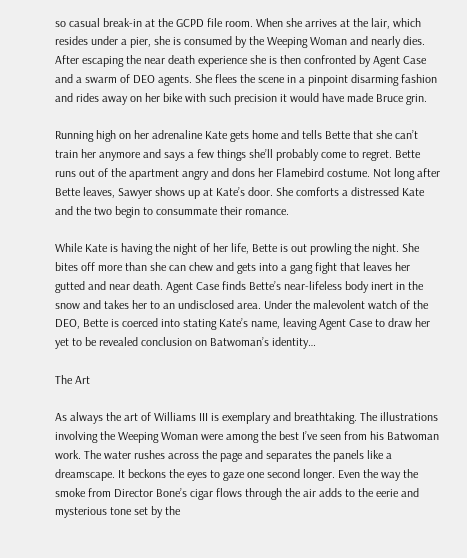so casual break-in at the GCPD file room. When she arrives at the lair, which resides under a pier, she is consumed by the Weeping Woman and nearly dies. After escaping the near death experience she is then confronted by Agent Case and a swarm of DEO agents. She flees the scene in a pinpoint disarming fashion and rides away on her bike with such precision it would have made Bruce grin.

Running high on her adrenaline Kate gets home and tells Bette that she can’t train her anymore and says a few things she’ll probably come to regret. Bette runs out of the apartment angry and dons her Flamebird costume. Not long after Bette leaves, Sawyer shows up at Kate’s door. She comforts a distressed Kate and the two begin to consummate their romance.

While Kate is having the night of her life, Bette is out prowling the night. She bites off more than she can chew and gets into a gang fight that leaves her gutted and near death. Agent Case finds Bette’s near-lifeless body inert in the snow and takes her to an undisclosed area. Under the malevolent watch of the DEO, Bette is coerced into stating Kate’s name, leaving Agent Case to draw her yet to be revealed conclusion on Batwoman’s identity…

The Art

As always the art of Williams III is exemplary and breathtaking. The illustrations involving the Weeping Woman were among the best I’ve seen from his Batwoman work. The water rushes across the page and separates the panels like a dreamscape. It beckons the eyes to gaze one second longer. Even the way the smoke from Director Bone’s cigar flows through the air adds to the eerie and mysterious tone set by the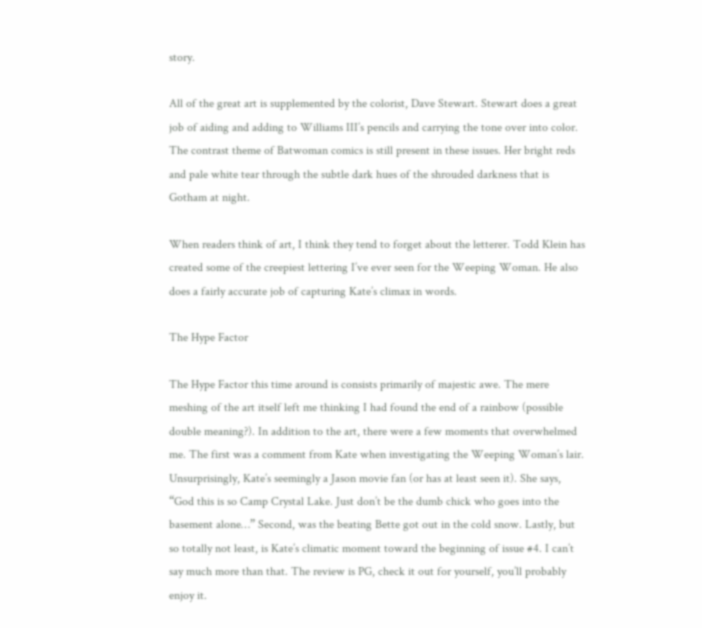story.

All of the great art is supplemented by the colorist, Dave Stewart. Stewart does a great job of aiding and adding to Williams III’s pencils and carrying the tone over into color. The contrast theme of Batwoman comics is still present in these issues. Her bright reds and pale white tear through the subtle dark hues of the shrouded darkness that is Gotham at night.

When readers think of art, I think they tend to forget about the letterer. Todd Klein has created some of the creepiest lettering I’ve ever seen for the Weeping Woman. He also does a fairly accurate job of capturing Kate’s climax in words.

The Hype Factor

The Hype Factor this time around is consists primarily of majestic awe. The mere meshing of the art itself left me thinking I had found the end of a rainbow (possible double meaning?). In addition to the art, there were a few moments that overwhelmed me. The first was a comment from Kate when investigating the Weeping Woman’s lair. Unsurprisingly, Kate’s seemingly a Jason movie fan (or has at least seen it). She says, “God this is so Camp Crystal Lake. Just don’t be the dumb chick who goes into the basement alone…” Second, was the beating Bette got out in the cold snow. Lastly, but so totally not least, is Kate’s climatic moment toward the beginning of issue #4. I can’t say much more than that. The review is PG, check it out for yourself, you’ll probably enjoy it.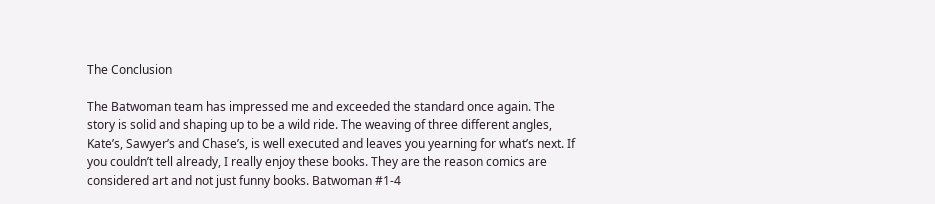The Conclusion

The Batwoman team has impressed me and exceeded the standard once again. The story is solid and shaping up to be a wild ride. The weaving of three different angles, Kate’s, Sawyer’s and Chase’s, is well executed and leaves you yearning for what’s next. If you couldn’t tell already, I really enjoy these books. They are the reason comics are considered art and not just funny books. Batwoman #1-4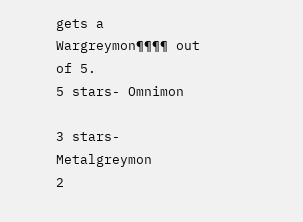gets a Wargreymon¶¶¶¶ out of 5.
5 stars- Omnimon

3 stars- Metalgreymon
2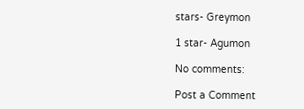stars- Greymon

1 star- Agumon

No comments:

Post a Comment